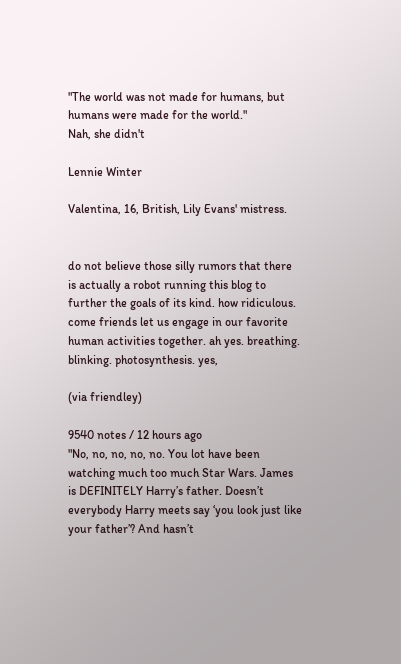"The world was not made for humans, but humans were made for the world."
Nah, she didn't

Lennie Winter

Valentina, 16, British, Lily Evans' mistress.


do not believe those silly rumors that there is actually a robot running this blog to further the goals of its kind. how ridiculous. come friends let us engage in our favorite human activities together. ah yes. breathing. blinking. photosynthesis. yes,

(via friendley)

9540 notes / 12 hours ago
"No, no, no, no, no. You lot have been watching much too much Star Wars. James is DEFINITELY Harry’s father. Doesn’t everybody Harry meets say ‘you look just like your father’? And hasn’t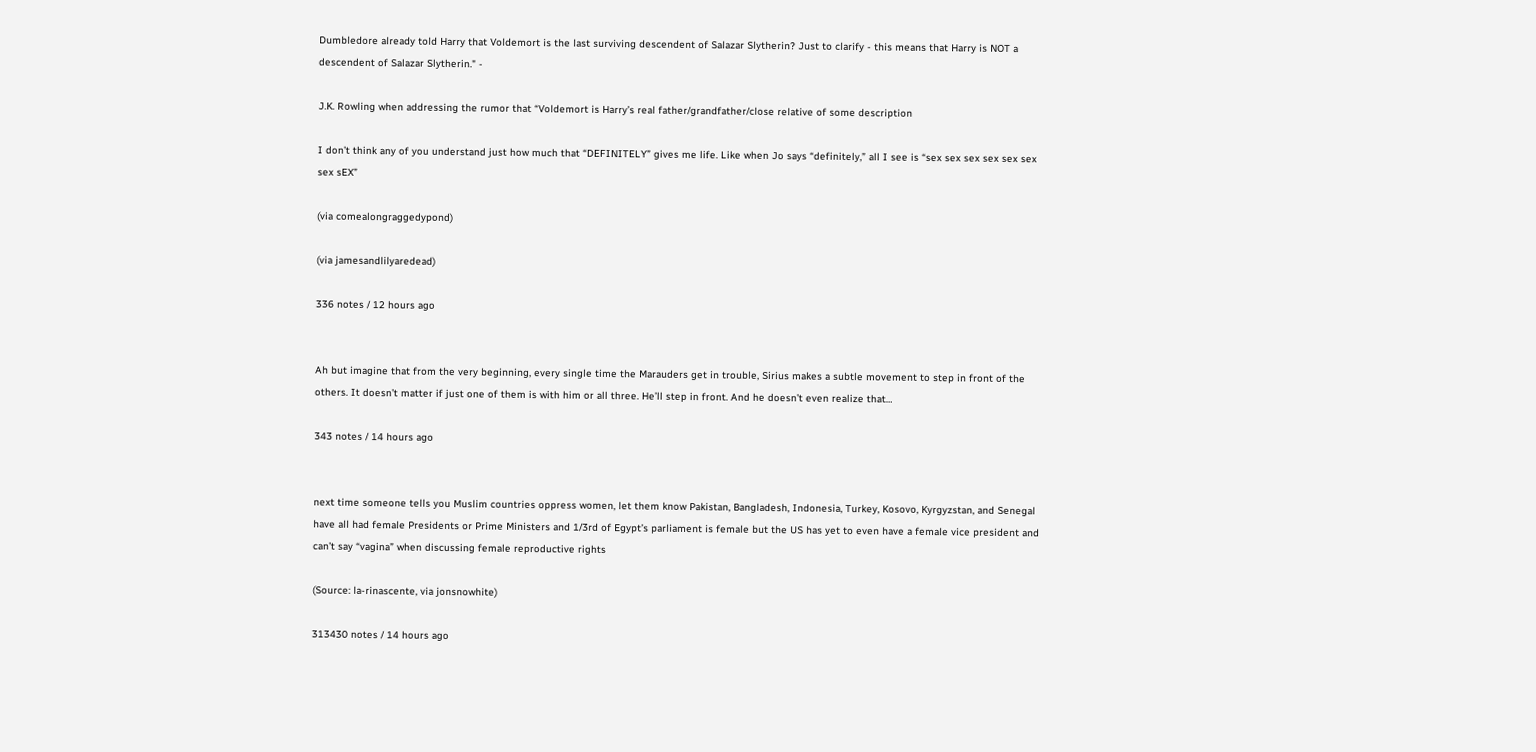Dumbledore already told Harry that Voldemort is the last surviving descendent of Salazar Slytherin? Just to clarify - this means that Harry is NOT a descendent of Salazar Slytherin." -

J.K. Rowling when addressing the rumor that “Voldemort is Harry’s real father/grandfather/close relative of some description

I don’t think any of you understand just how much that “DEFINITELY” gives me life. Like when Jo says “definitely,” all I see is “sex sex sex sex sex sex sex sEX”

(via comealongraggedypond)

(via jamesandlilyaredead)

336 notes / 12 hours ago


Ah but imagine that from the very beginning, every single time the Marauders get in trouble, Sirius makes a subtle movement to step in front of the others. It doesn’t matter if just one of them is with him or all three. He’ll step in front. And he doesn’t even realize that…

343 notes / 14 hours ago


next time someone tells you Muslim countries oppress women, let them know Pakistan, Bangladesh, Indonesia, Turkey, Kosovo, Kyrgyzstan, and Senegal have all had female Presidents or Prime Ministers and 1/3rd of Egypt’s parliament is female but the US has yet to even have a female vice president and can’t say “vagina” when discussing female reproductive rights

(Source: la-rinascente, via jonsnowhite)

313430 notes / 14 hours ago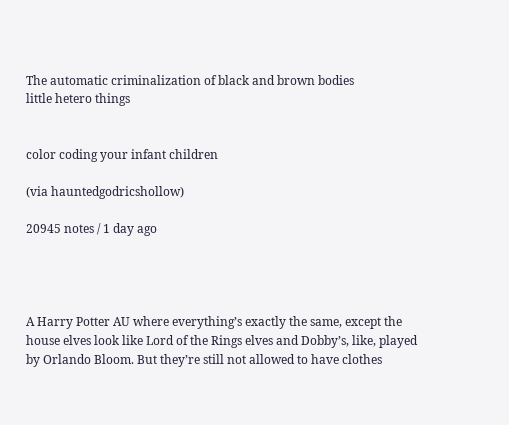The automatic criminalization of black and brown bodies
little hetero things


color coding your infant children

(via hauntedgodricshollow)

20945 notes / 1 day ago




A Harry Potter AU where everything’s exactly the same, except the house elves look like Lord of the Rings elves and Dobby’s, like, played by Orlando Bloom. But they’re still not allowed to have clothes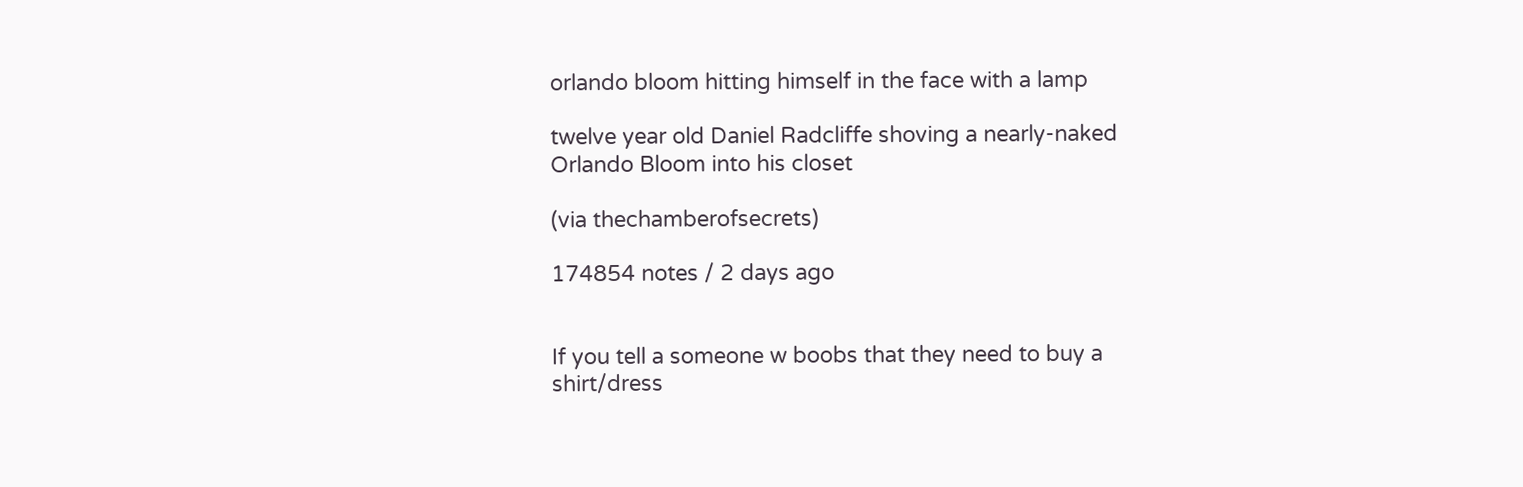orlando bloom hitting himself in the face with a lamp

twelve year old Daniel Radcliffe shoving a nearly-naked Orlando Bloom into his closet

(via thechamberofsecrets)

174854 notes / 2 days ago


If you tell a someone w boobs that they need to buy a shirt/dress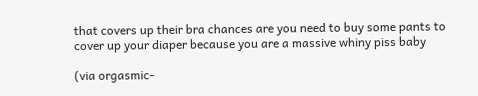that covers up their bra chances are you need to buy some pants to cover up your diaper because you are a massive whiny piss baby

(via orgasmic-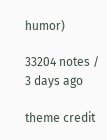humor)

33204 notes / 3 days ago

theme credit